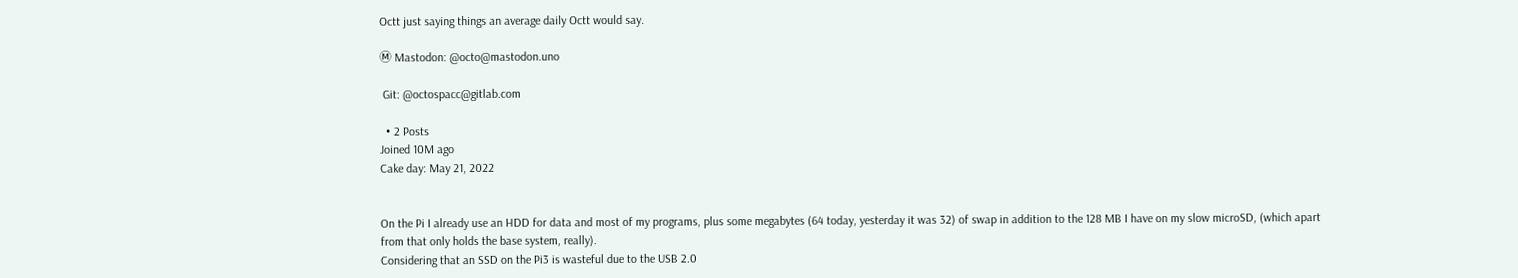Octt just saying things an average daily Octt would say.

Ⓜ Mastodon: @octo@mastodon.uno

 Git: @octospacc@gitlab.com

  • 2 Posts
Joined 10M ago
Cake day: May 21, 2022


On the Pi I already use an HDD for data and most of my programs, plus some megabytes (64 today, yesterday it was 32) of swap in addition to the 128 MB I have on my slow microSD, (which apart from that only holds the base system, really).
Considering that an SSD on the Pi3 is wasteful due to the USB 2.0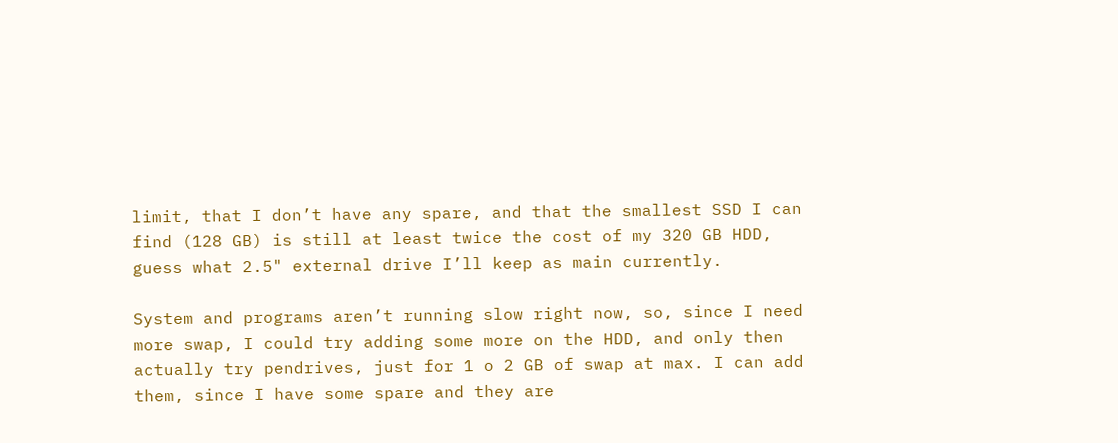limit, that I don’t have any spare, and that the smallest SSD I can find (128 GB) is still at least twice the cost of my 320 GB HDD, guess what 2.5" external drive I’ll keep as main currently.

System and programs aren’t running slow right now, so, since I need more swap, I could try adding some more on the HDD, and only then actually try pendrives, just for 1 o 2 GB of swap at max. I can add them, since I have some spare and they are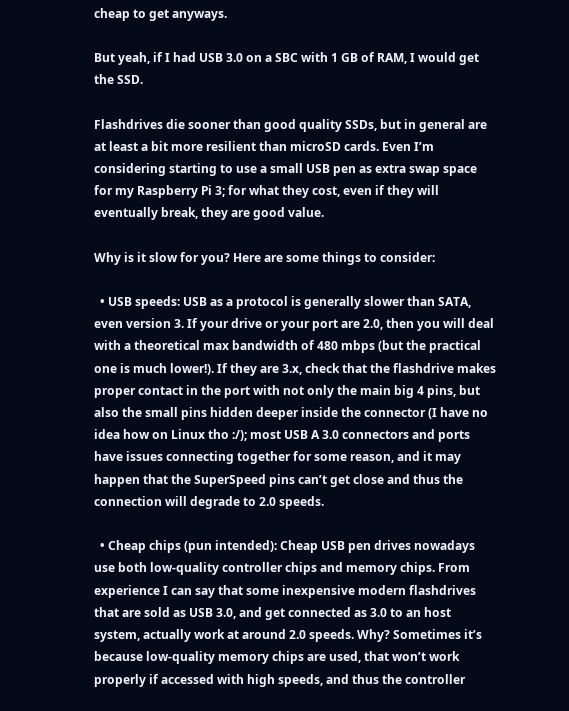cheap to get anyways.

But yeah, if I had USB 3.0 on a SBC with 1 GB of RAM, I would get the SSD.

Flashdrives die sooner than good quality SSDs, but in general are at least a bit more resilient than microSD cards. Even I’m considering starting to use a small USB pen as extra swap space for my Raspberry Pi 3; for what they cost, even if they will eventually break, they are good value.

Why is it slow for you? Here are some things to consider:

  • USB speeds: USB as a protocol is generally slower than SATA, even version 3. If your drive or your port are 2.0, then you will deal with a theoretical max bandwidth of 480 mbps (but the practical one is much lower!). If they are 3.x, check that the flashdrive makes proper contact in the port with not only the main big 4 pins, but also the small pins hidden deeper inside the connector (I have no idea how on Linux tho :/); most USB A 3.0 connectors and ports have issues connecting together for some reason, and it may happen that the SuperSpeed pins can’t get close and thus the connection will degrade to 2.0 speeds.

  • Cheap chips (pun intended): Cheap USB pen drives nowadays use both low-quality controller chips and memory chips. From experience I can say that some inexpensive modern flashdrives that are sold as USB 3.0, and get connected as 3.0 to an host system, actually work at around 2.0 speeds. Why? Sometimes it’s because low-quality memory chips are used, that won’t work properly if accessed with high speeds, and thus the controller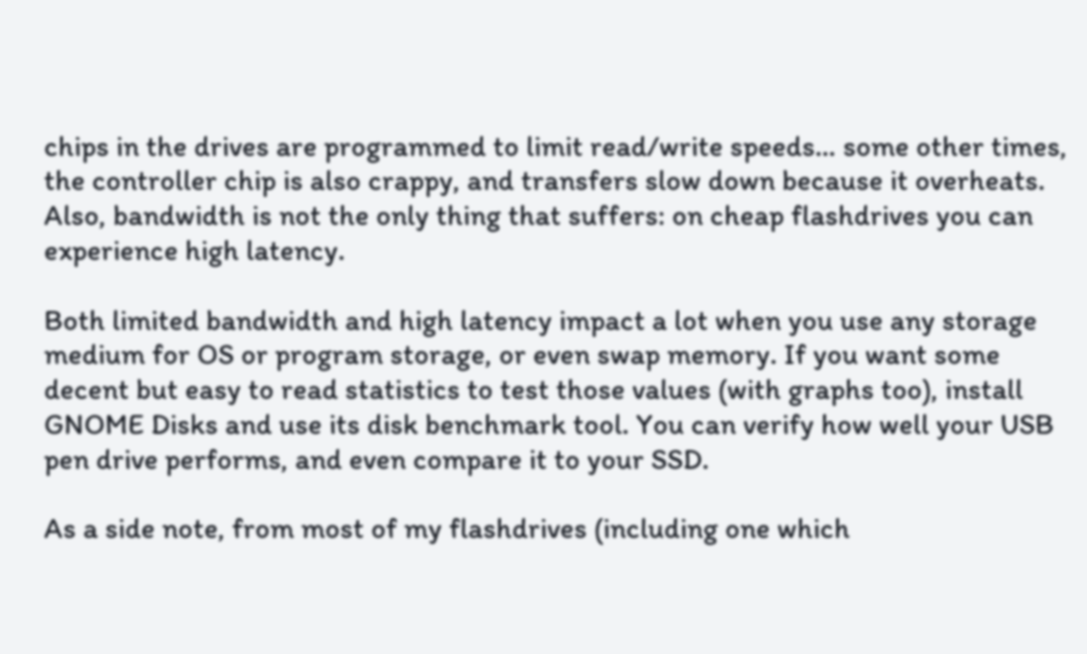chips in the drives are programmed to limit read/write speeds… some other times, the controller chip is also crappy, and transfers slow down because it overheats. Also, bandwidth is not the only thing that suffers: on cheap flashdrives you can experience high latency.

Both limited bandwidth and high latency impact a lot when you use any storage medium for OS or program storage, or even swap memory. If you want some decent but easy to read statistics to test those values (with graphs too), install GNOME Disks and use its disk benchmark tool. You can verify how well your USB pen drive performs, and even compare it to your SSD.

As a side note, from most of my flashdrives (including one which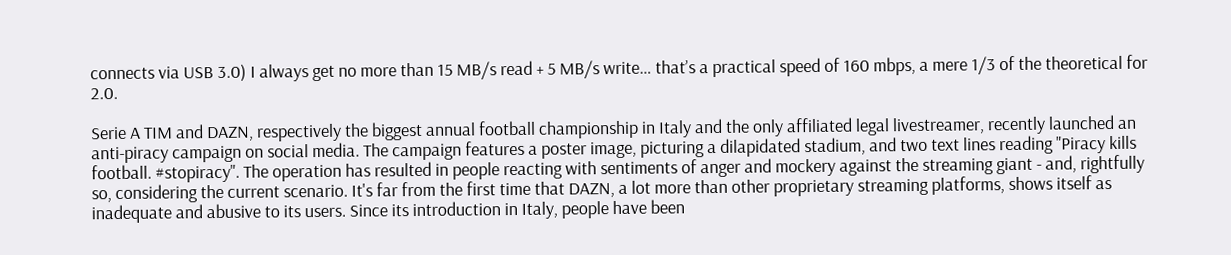connects via USB 3.0) I always get no more than 15 MB/s read + 5 MB/s write… that’s a practical speed of 160 mbps, a mere 1/3 of the theoretical for 2.0.

Serie A TIM and DAZN, respectively the biggest annual football championship in Italy and the only affiliated legal livestreamer, recently launched an anti-piracy campaign on social media. The campaign features a poster image, picturing a dilapidated stadium, and two text lines reading "Piracy kills football. #stopiracy". The operation has resulted in people reacting with sentiments of anger and mockery against the streaming giant - and, rightfully so, considering the current scenario. It's far from the first time that DAZN, a lot more than other proprietary streaming platforms, shows itself as inadequate and abusive to its users. Since its introduction in Italy, people have been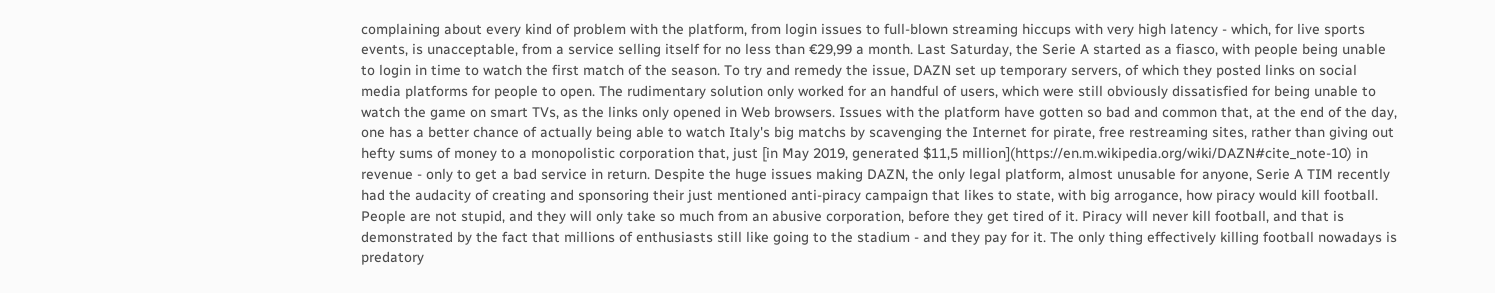complaining about every kind of problem with the platform, from login issues to full-blown streaming hiccups with very high latency - which, for live sports events, is unacceptable, from a service selling itself for no less than €29,99 a month. Last Saturday, the Serie A started as a fiasco, with people being unable to login in time to watch the first match of the season. To try and remedy the issue, DAZN set up temporary servers, of which they posted links on social media platforms for people to open. The rudimentary solution only worked for an handful of users, which were still obviously dissatisfied for being unable to watch the game on smart TVs, as the links only opened in Web browsers. Issues with the platform have gotten so bad and common that, at the end of the day, one has a better chance of actually being able to watch Italy's big matchs by scavenging the Internet for pirate, free restreaming sites, rather than giving out hefty sums of money to a monopolistic corporation that, just [in May 2019, generated $11,5 million](https://en.m.wikipedia.org/wiki/DAZN#cite_note-10) in revenue - only to get a bad service in return. Despite the huge issues making DAZN, the only legal platform, almost unusable for anyone, Serie A TIM recently had the audacity of creating and sponsoring their just mentioned anti-piracy campaign that likes to state, with big arrogance, how piracy would kill football. People are not stupid, and they will only take so much from an abusive corporation, before they get tired of it. Piracy will never kill football, and that is demonstrated by the fact that millions of enthusiasts still like going to the stadium - and they pay for it. The only thing effectively killing football nowadays is predatory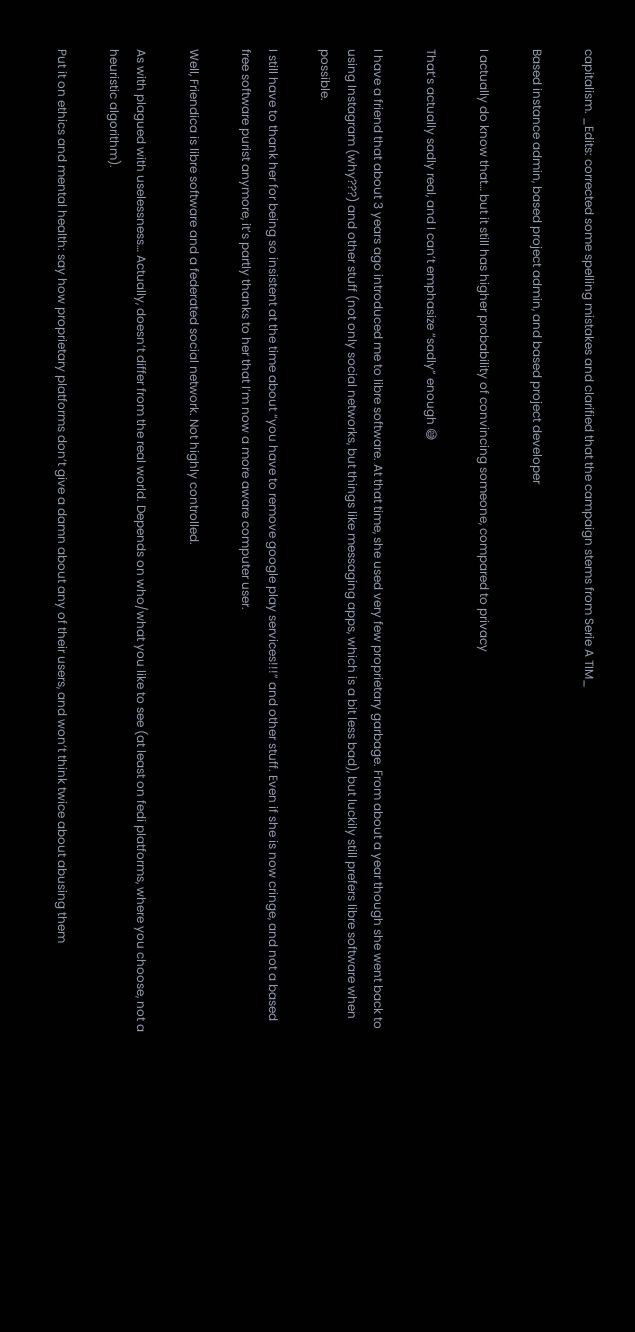capitalism. _Edits: corrected some spelling mistakes and clarified that the campaign stems from Serie A TIM_

Based instance admin, based project admin, and based project developer

I actually do know that… but it still has higher probability of convincing someone, compared to privacy

That’s actually sadly real, and I can’t emphasize “sadly” enough 😅

I have a friend that about 3 years ago introduced me to libre software. At that time, she used very few proprietary garbage. From about a year though she went back to using Instagram (why???) and other stuff (not only social networks, but things like messaging apps, which is a bit less bad), but luckily still prefers libre software when possible.

I still have to thank her for being so insistent at the time about “you have to remove google play services!!!” and other stuff. Even if she is now cringe, and not a based free software purist anymore, it’s partly thanks to her that I’m now a more aware computer user.

Well, Friendica is libre software and a federated social network. Not highly controlled.

As with plagued with uselessness… Actually, doesn’t differ from the real world. Depends on who/what you like to see (at least on fedi platforms, where you choose, not a heuristic algorithm).

Put it on ethics and mental health: say how proprietary platforms don’t give a damn about any of their users, and won’t think twice about abusing them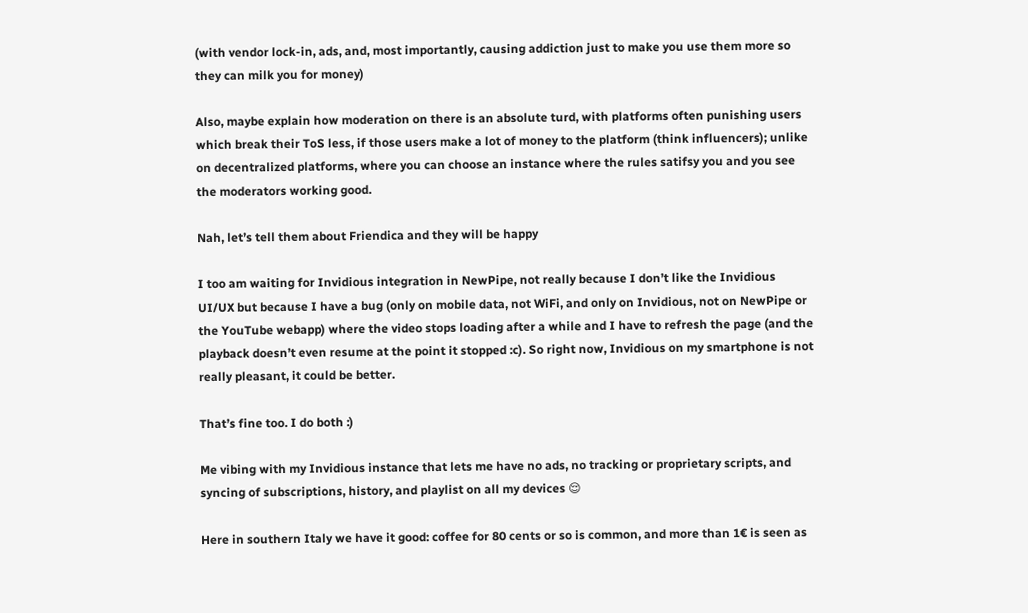(with vendor lock-in, ads, and, most importantly, causing addiction just to make you use them more so they can milk you for money)

Also, maybe explain how moderation on there is an absolute turd, with platforms often punishing users which break their ToS less, if those users make a lot of money to the platform (think influencers); unlike on decentralized platforms, where you can choose an instance where the rules satifsy you and you see the moderators working good.

Nah, let’s tell them about Friendica and they will be happy

I too am waiting for Invidious integration in NewPipe, not really because I don’t like the Invidious UI/UX but because I have a bug (only on mobile data, not WiFi, and only on Invidious, not on NewPipe or the YouTube webapp) where the video stops loading after a while and I have to refresh the page (and the playback doesn’t even resume at the point it stopped :c). So right now, Invidious on my smartphone is not really pleasant, it could be better.

That’s fine too. I do both :)

Me vibing with my Invidious instance that lets me have no ads, no tracking or proprietary scripts, and syncing of subscriptions, history, and playlist on all my devices 😌

Here in southern Italy we have it good: coffee for 80 cents or so is common, and more than 1€ is seen as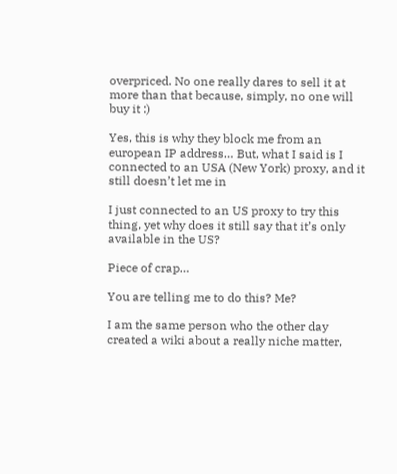overpriced. No one really dares to sell it at more than that because, simply, no one will buy it :)

Yes, this is why they block me from an european IP address… But, what I said is I connected to an USA (New York) proxy, and it still doesn’t let me in

I just connected to an US proxy to try this thing, yet why does it still say that it’s only available in the US?

Piece of crap…

You are telling me to do this? Me?

I am the same person who the other day created a wiki about a really niche matter,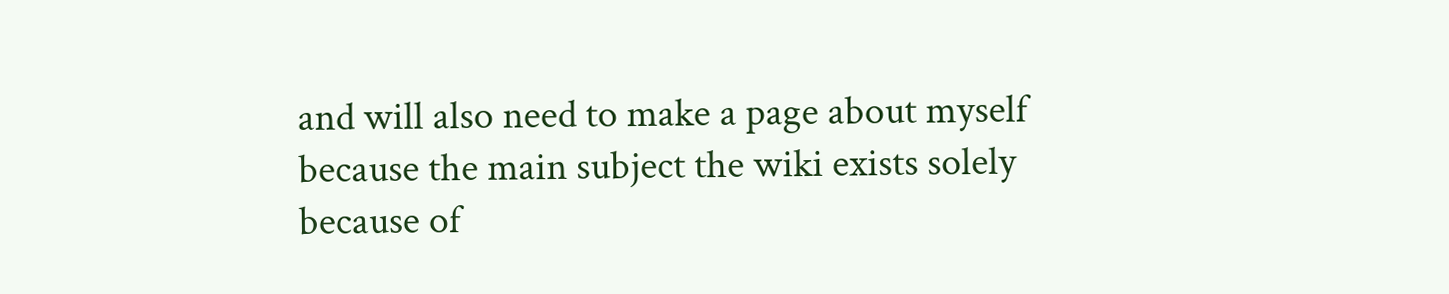and will also need to make a page about myself because the main subject the wiki exists solely because of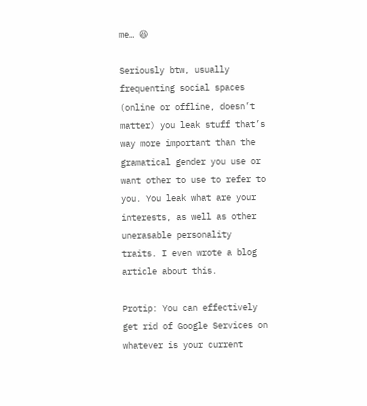me… 😆

Seriously btw, usually frequenting social spaces (online or offline, doesn’t matter) you leak stuff that’s way more important than the gramatical gender you use or want other to use to refer to you. You leak what are your interests, as well as other unerasable personality traits. I even wrote a blog article about this.

Protip: You can effectively get rid of Google Services on whatever is your current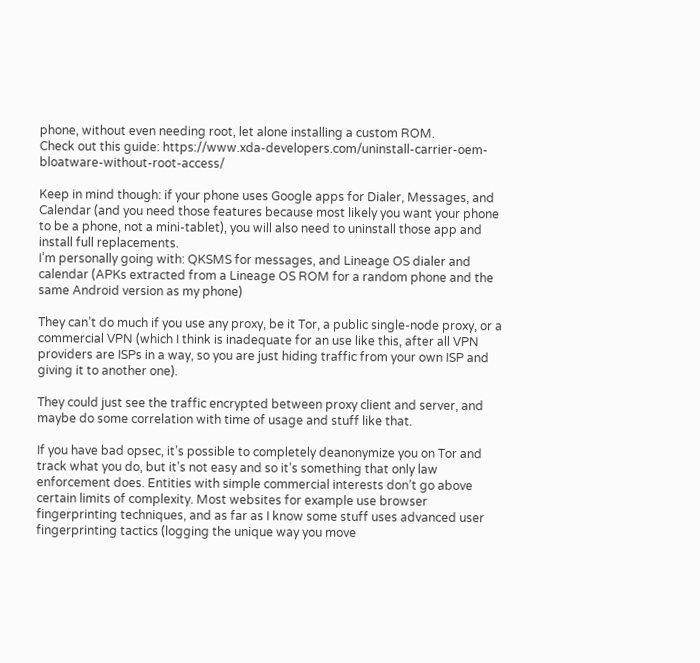phone, without even needing root, let alone installing a custom ROM.
Check out this guide: https://www.xda-developers.com/uninstall-carrier-oem-bloatware-without-root-access/

Keep in mind though: if your phone uses Google apps for Dialer, Messages, and Calendar (and you need those features because most likely you want your phone to be a phone, not a mini-tablet), you will also need to uninstall those app and install full replacements.
I’m personally going with: QKSMS for messages, and Lineage OS dialer and calendar (APKs extracted from a Lineage OS ROM for a random phone and the same Android version as my phone)

They can’t do much if you use any proxy, be it Tor, a public single-node proxy, or a commercial VPN (which I think is inadequate for an use like this, after all VPN providers are ISPs in a way, so you are just hiding traffic from your own ISP and giving it to another one).

They could just see the traffic encrypted between proxy client and server, and maybe do some correlation with time of usage and stuff like that.

If you have bad opsec, it’s possible to completely deanonymize you on Tor and track what you do, but it’s not easy and so it’s something that only law enforcement does. Entities with simple commercial interests don’t go above certain limits of complexity. Most websites for example use browser fingerprinting techniques, and as far as I know some stuff uses advanced user fingerprinting tactics (logging the unique way you move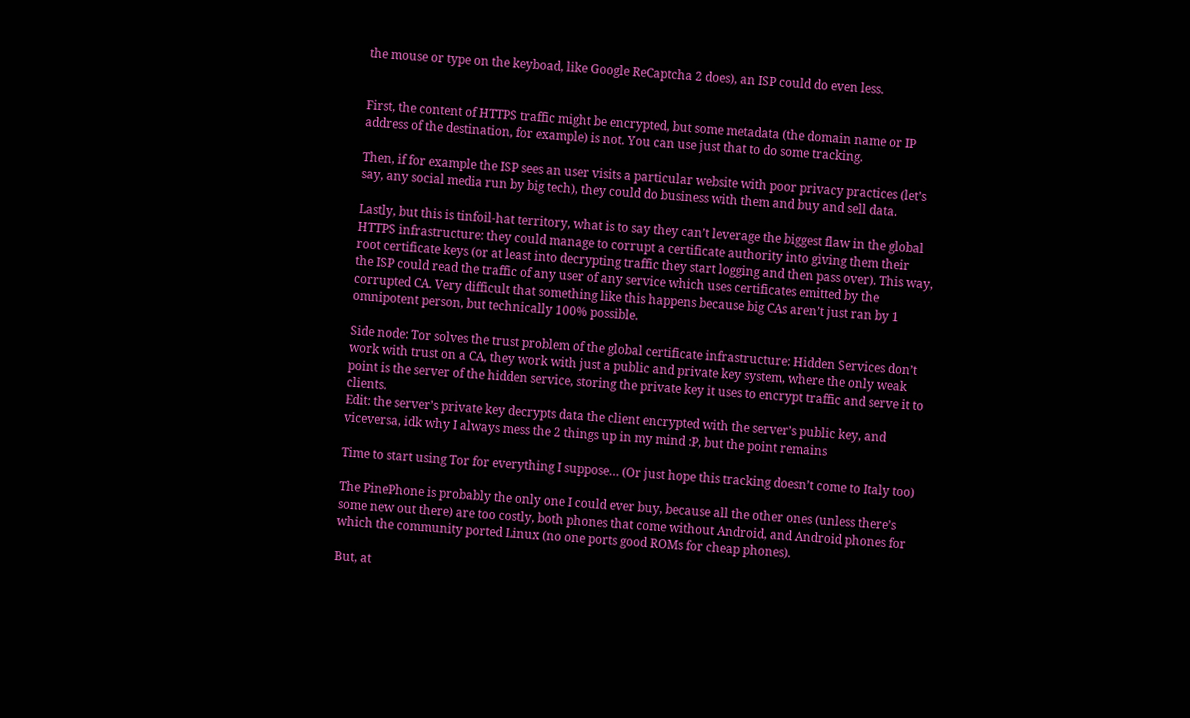the mouse or type on the keyboad, like Google ReCaptcha 2 does), an ISP could do even less.


First, the content of HTTPS traffic might be encrypted, but some metadata (the domain name or IP address of the destination, for example) is not. You can use just that to do some tracking.

Then, if for example the ISP sees an user visits a particular website with poor privacy practices (let’s say, any social media run by big tech), they could do business with them and buy and sell data.

Lastly, but this is tinfoil-hat territory, what is to say they can’t leverage the biggest flaw in the global HTTPS infrastructure: they could manage to corrupt a certificate authority into giving them their root certificate keys (or at least into decrypting traffic they start logging and then pass over). This way, the ISP could read the traffic of any user of any service which uses certificates emitted by the corrupted CA. Very difficult that something like this happens because big CAs aren’t just ran by 1 omnipotent person, but technically 100% possible.

Side node: Tor solves the trust problem of the global certificate infrastructure: Hidden Services don’t work with trust on a CA, they work with just a public and private key system, where the only weak point is the server of the hidden service, storing the private key it uses to encrypt traffic and serve it to clients.
Edit: the server’s private key decrypts data the client encrypted with the server’s public key, and viceversa, idk why I always mess the 2 things up in my mind :P, but the point remains

Time to start using Tor for everything I suppose… (Or just hope this tracking doesn’t come to Italy too)

The PinePhone is probably the only one I could ever buy, because all the other ones (unless there’s some new out there) are too costly, both phones that come without Android, and Android phones for which the community ported Linux (no one ports good ROMs for cheap phones).

But, at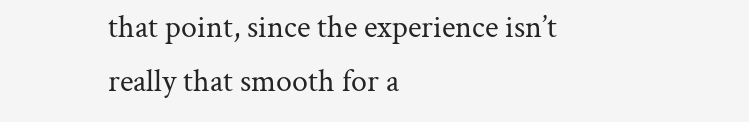that point, since the experience isn’t really that smooth for a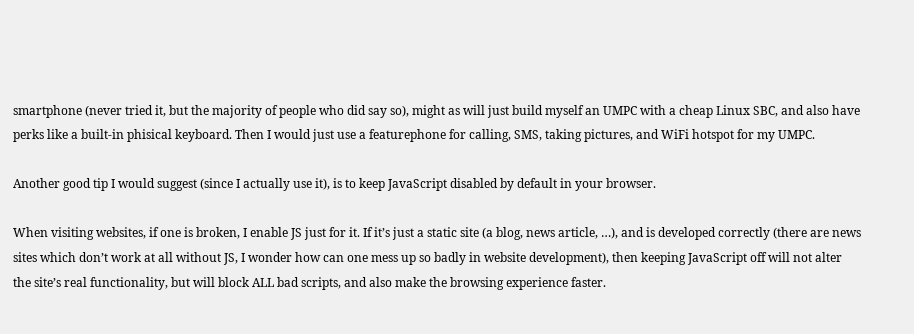smartphone (never tried it, but the majority of people who did say so), might as will just build myself an UMPC with a cheap Linux SBC, and also have perks like a built-in phisical keyboard. Then I would just use a featurephone for calling, SMS, taking pictures, and WiFi hotspot for my UMPC.

Another good tip I would suggest (since I actually use it), is to keep JavaScript disabled by default in your browser.

When visiting websites, if one is broken, I enable JS just for it. If it’s just a static site (a blog, news article, …), and is developed correctly (there are news sites which don’t work at all without JS, I wonder how can one mess up so badly in website development), then keeping JavaScript off will not alter the site’s real functionality, but will block ALL bad scripts, and also make the browsing experience faster.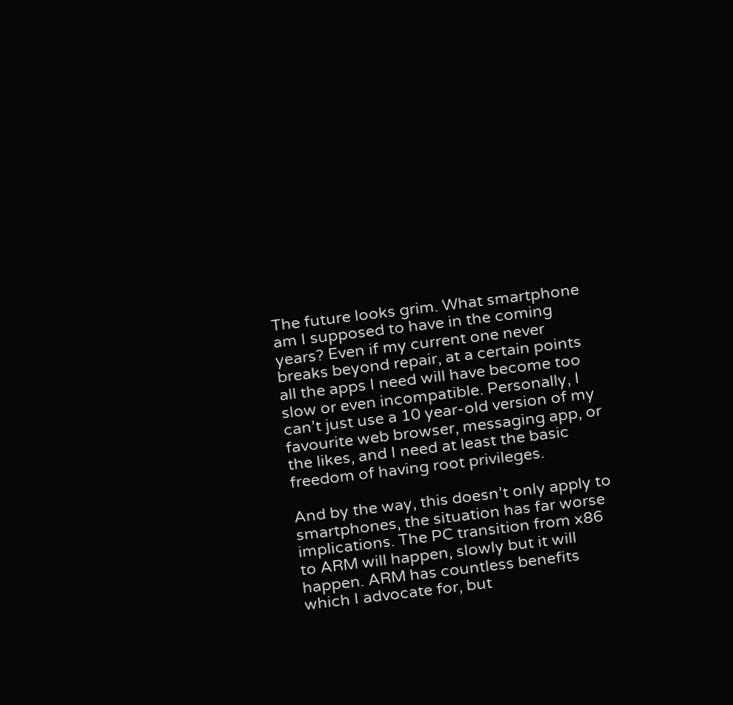The future looks grim. What smartphone am I supposed to have in the coming years? Even if my current one never breaks beyond repair, at a certain points all the apps I need will have become too slow or even incompatible. Personally, I can’t just use a 10 year-old version of my favourite web browser, messaging app, or the likes, and I need at least the basic freedom of having root privileges.

And by the way, this doesn’t only apply to smartphones, the situation has far worse implications. The PC transition from x86 to ARM will happen, slowly but it will happen. ARM has countless benefits which I advocate for, but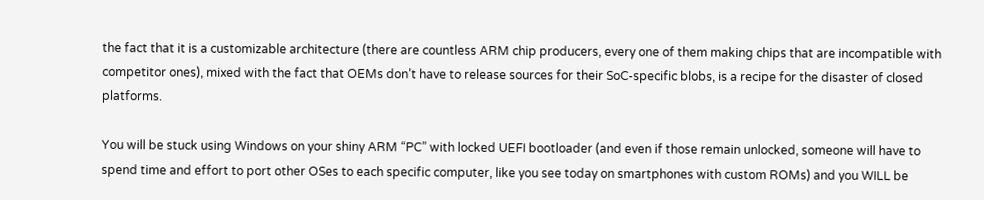the fact that it is a customizable architecture (there are countless ARM chip producers, every one of them making chips that are incompatible with competitor ones), mixed with the fact that OEMs don’t have to release sources for their SoC-specific blobs, is a recipe for the disaster of closed platforms.

You will be stuck using Windows on your shiny ARM “PC” with locked UEFI bootloader (and even if those remain unlocked, someone will have to spend time and effort to port other OSes to each specific computer, like you see today on smartphones with custom ROMs) and you WILL be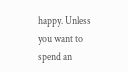happy. Unless you want to spend an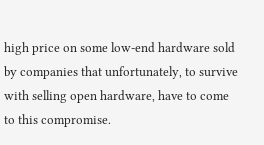high price on some low-end hardware sold by companies that unfortunately, to survive with selling open hardware, have to come to this compromise.